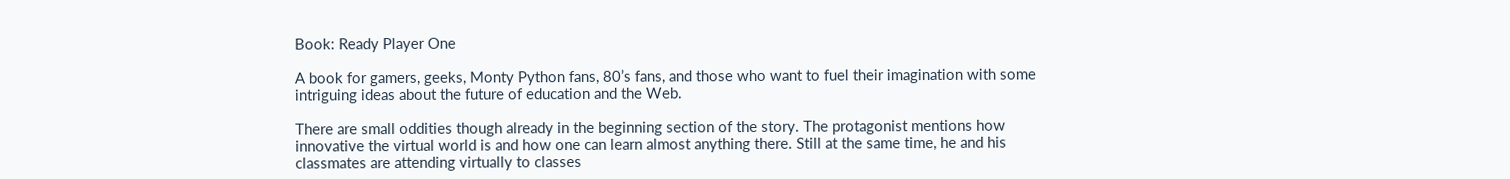Book: Ready Player One

A book for gamers, geeks, Monty Python fans, 80’s fans, and those who want to fuel their imagination with some intriguing ideas about the future of education and the Web.

There are small oddities though already in the beginning section of the story. The protagonist mentions how innovative the virtual world is and how one can learn almost anything there. Still at the same time, he and his classmates are attending virtually to classes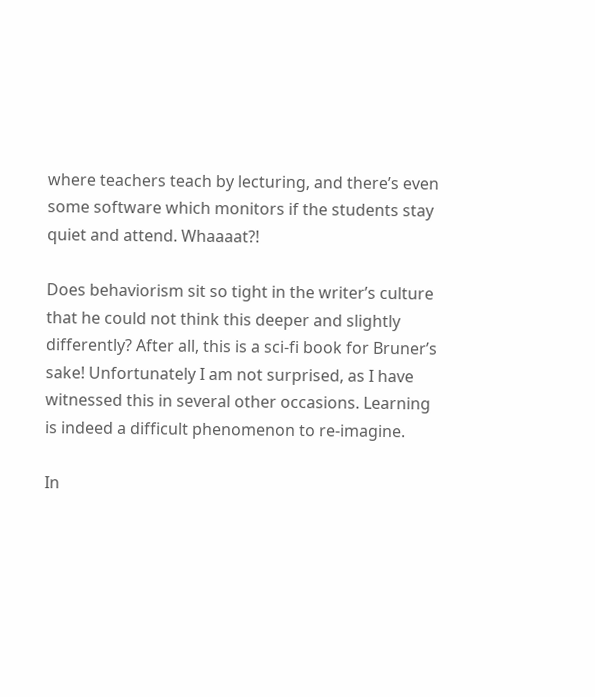where teachers teach by lecturing, and there’s even some software which monitors if the students stay quiet and attend. Whaaaat?!

Does behaviorism sit so tight in the writer’s culture that he could not think this deeper and slightly differently? After all, this is a sci-fi book for Bruner’s sake! Unfortunately I am not surprised, as I have witnessed this in several other occasions. Learning is indeed a difficult phenomenon to re-imagine.

In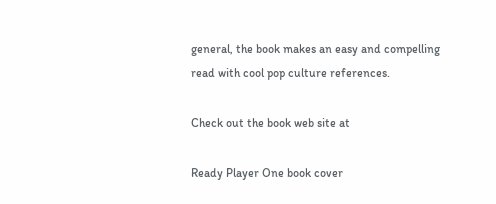general, the book makes an easy and compelling read with cool pop culture references.

Check out the book web site at

Ready Player One book cover